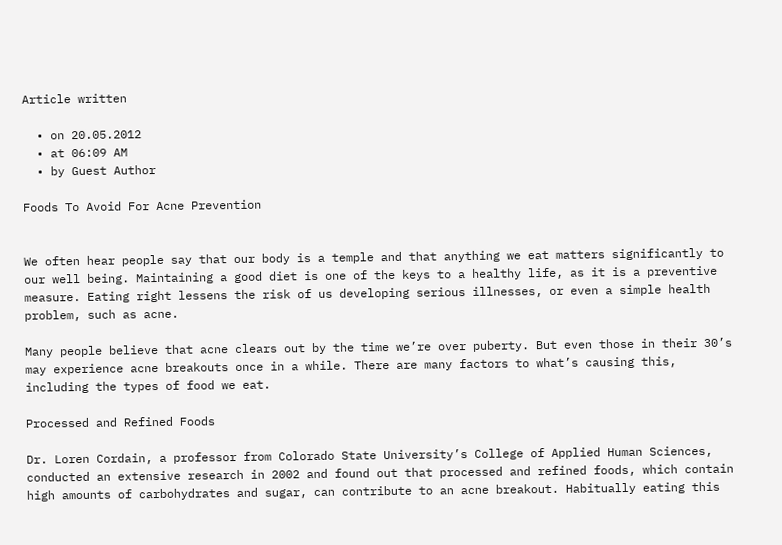Article written

  • on 20.05.2012
  • at 06:09 AM
  • by Guest Author

Foods To Avoid For Acne Prevention


We often hear people say that our body is a temple and that anything we eat matters significantly to our well being. Maintaining a good diet is one of the keys to a healthy life, as it is a preventive measure. Eating right lessens the risk of us developing serious illnesses, or even a simple health problem, such as acne.

Many people believe that acne clears out by the time we’re over puberty. But even those in their 30’s may experience acne breakouts once in a while. There are many factors to what’s causing this, including the types of food we eat.

Processed and Refined Foods

Dr. Loren Cordain, a professor from Colorado State University’s College of Applied Human Sciences, conducted an extensive research in 2002 and found out that processed and refined foods, which contain high amounts of carbohydrates and sugar, can contribute to an acne breakout. Habitually eating this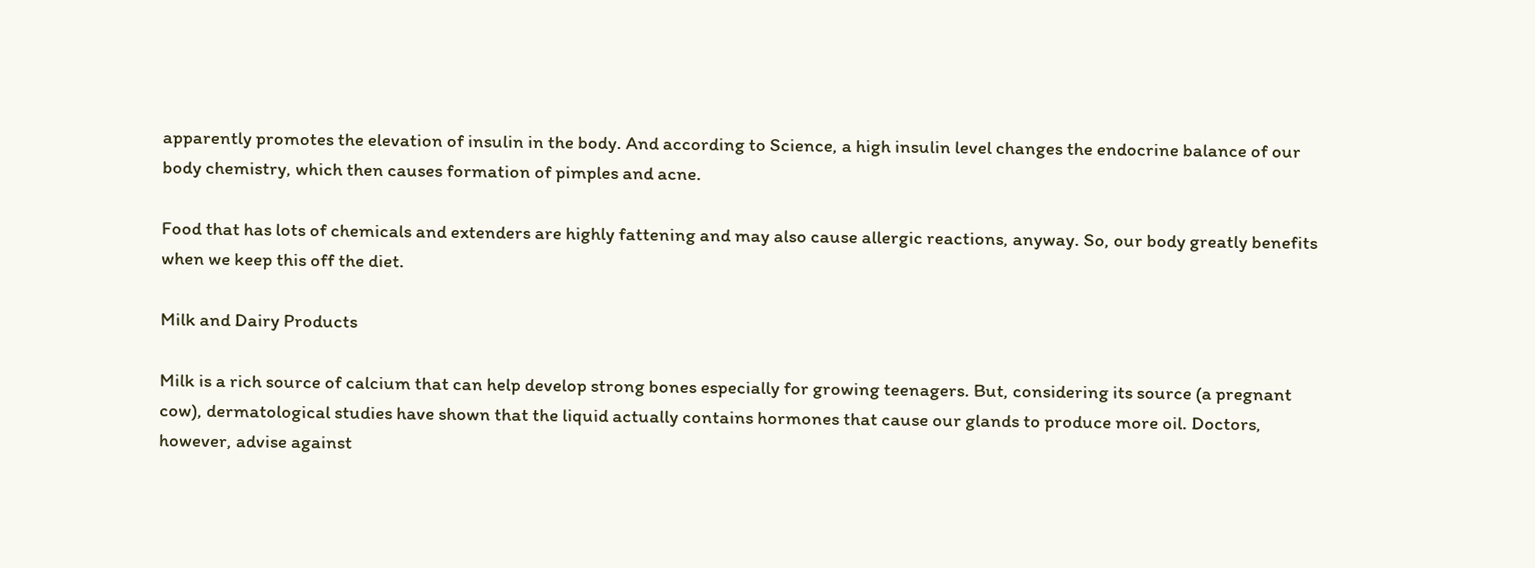apparently promotes the elevation of insulin in the body. And according to Science, a high insulin level changes the endocrine balance of our body chemistry, which then causes formation of pimples and acne.

Food that has lots of chemicals and extenders are highly fattening and may also cause allergic reactions, anyway. So, our body greatly benefits when we keep this off the diet.

Milk and Dairy Products

Milk is a rich source of calcium that can help develop strong bones especially for growing teenagers. But, considering its source (a pregnant cow), dermatological studies have shown that the liquid actually contains hormones that cause our glands to produce more oil. Doctors, however, advise against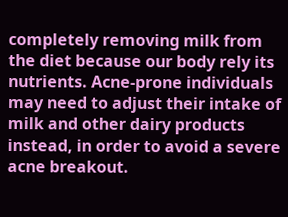completely removing milk from the diet because our body rely its nutrients. Acne-prone individuals may need to adjust their intake of milk and other dairy products instead, in order to avoid a severe acne breakout.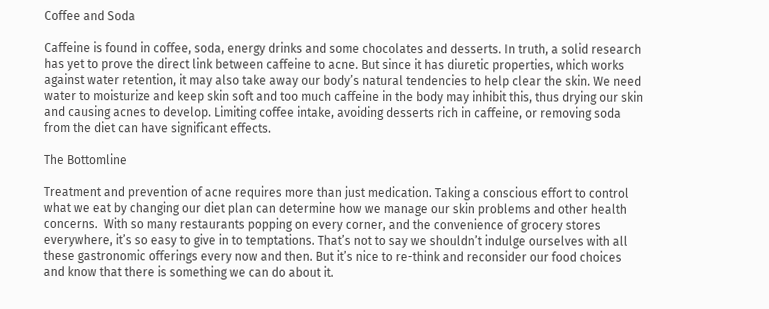Coffee and Soda

Caffeine is found in coffee, soda, energy drinks and some chocolates and desserts. In truth, a solid research has yet to prove the direct link between caffeine to acne. But since it has diuretic properties, which works against water retention, it may also take away our body’s natural tendencies to help clear the skin. We need water to moisturize and keep skin soft and too much caffeine in the body may inhibit this, thus drying our skin and causing acnes to develop. Limiting coffee intake, avoiding desserts rich in caffeine, or removing soda from the diet can have significant effects.

The Bottomline

Treatment and prevention of acne requires more than just medication. Taking a conscious effort to control what we eat by changing our diet plan can determine how we manage our skin problems and other health concerns.  With so many restaurants popping on every corner, and the convenience of grocery stores everywhere, it’s so easy to give in to temptations. That’s not to say we shouldn’t indulge ourselves with all these gastronomic offerings every now and then. But it’s nice to re-think and reconsider our food choices and know that there is something we can do about it.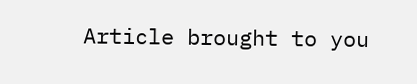Article brought to you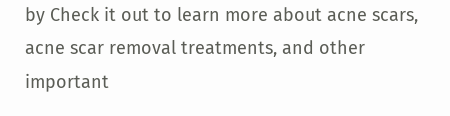by Check it out to learn more about acne scars, acne scar removal treatments, and other important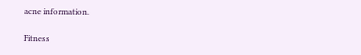acne information.

Fitness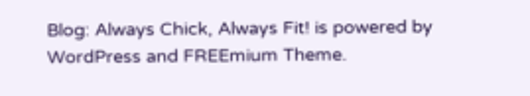Blog: Always Chick, Always Fit! is powered by WordPress and FREEmium Theme.